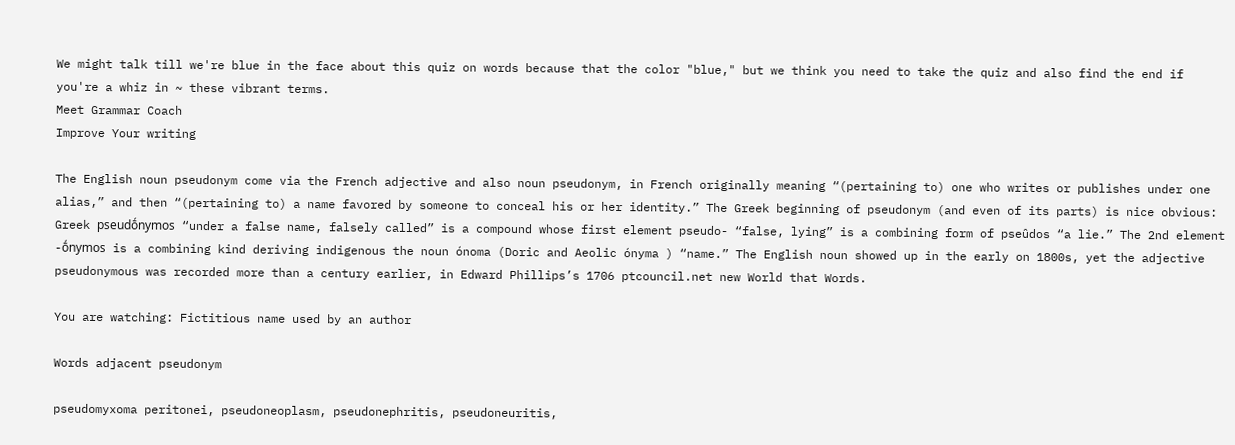We might talk till we're blue in the face about this quiz on words because that the color "blue," but we think you need to take the quiz and also find the end if you're a whiz in ~ these vibrant terms.
Meet Grammar Coach
Improve Your writing

The English noun pseudonym come via the French adjective and also noun pseudonym, in French originally meaning “(pertaining to) one who writes or publishes under one alias,” and then “(pertaining to) a name favored by someone to conceal his or her identity.” The Greek beginning of pseudonym (and even of its parts) is nice obvious: Greek pseudṓnymos “under a false name, falsely called” is a compound whose first element pseudo- “false, lying” is a combining form of pseûdos “a lie.” The 2nd element -ṓnymos is a combining kind deriving indigenous the noun ónoma (Doric and Aeolic ónyma ) “name.” The English noun showed up in the early on 1800s, yet the adjective pseudonymous was recorded more than a century earlier, in Edward Phillips’s 1706 ptcouncil.net new World that Words.

You are watching: Fictitious name used by an author

Words adjacent pseudonym

pseudomyxoma peritonei, pseudoneoplasm, pseudonephritis, pseudoneuritis,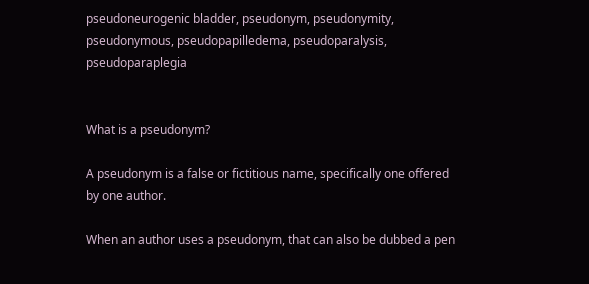pseudoneurogenic bladder, pseudonym, pseudonymity, pseudonymous, pseudopapilledema, pseudoparalysis, pseudoparaplegia


What is a pseudonym?

A pseudonym is a false or fictitious name, specifically one offered by one author.

When an author uses a pseudonym, that can also be dubbed a pen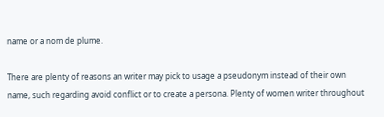name or a nom de plume.

There are plenty of reasons an writer may pick to usage a pseudonym instead of their own name, such regarding avoid conflict or to create a persona. Plenty of women writer throughout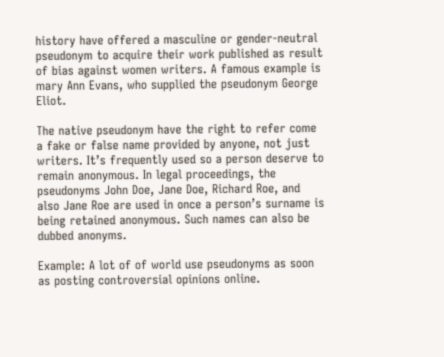history have offered a masculine or gender-neutral pseudonym to acquire their work published as result of bias against women writers. A famous example is mary Ann Evans, who supplied the pseudonym George Eliot.

The native pseudonym have the right to refer come a fake or false name provided by anyone, not just writers. It’s frequently used so a person deserve to remain anonymous. In legal proceedings, the pseudonyms John Doe, Jane Doe, Richard Roe, and also Jane Roe are used in once a person’s surname is being retained anonymous. Such names can also be dubbed anonyms.

Example: A lot of of world use pseudonyms as soon as posting controversial opinions online.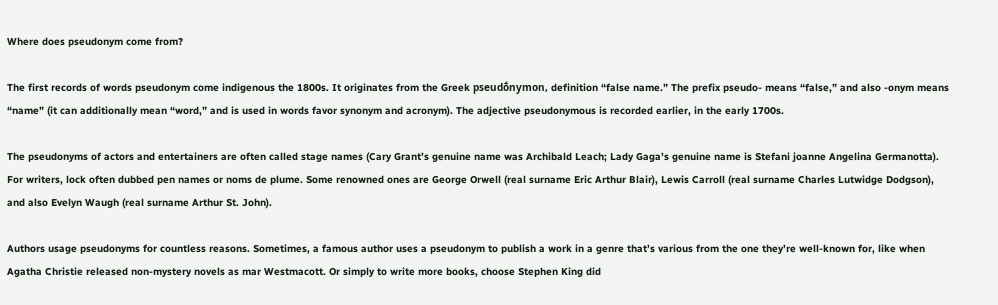Where does pseudonym come from?

The first records of words pseudonym come indigenous the 1800s. It originates from the Greek pseudṓnymon, definition “false name.” The prefix pseudo- means “false,” and also -onym means “name” (it can additionally mean “word,” and is used in words favor synonym and acronym). The adjective pseudonymous is recorded earlier, in the early 1700s.

The pseudonyms of actors and entertainers are often called stage names (Cary Grant’s genuine name was Archibald Leach; Lady Gaga’s genuine name is Stefani joanne Angelina Germanotta). For writers, lock often dubbed pen names or noms de plume. Some renowned ones are George Orwell (real surname Eric Arthur Blair), Lewis Carroll (real surname Charles Lutwidge Dodgson), and also Evelyn Waugh (real surname Arthur St. John).

Authors usage pseudonyms for countless reasons. Sometimes, a famous author uses a pseudonym to publish a work in a genre that’s various from the one they’re well-known for, like when Agatha Christie released non-mystery novels as mar Westmacott. Or simply to write more books, choose Stephen King did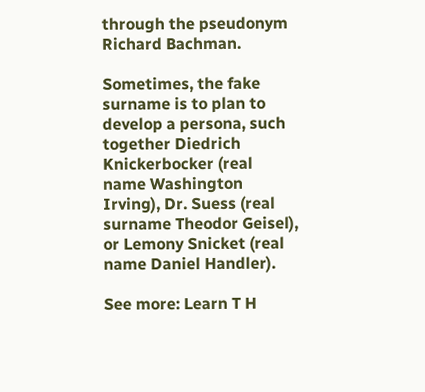through the pseudonym Richard Bachman.

Sometimes, the fake surname is to plan to develop a persona, such together Diedrich Knickerbocker (real name Washington Irving), Dr. Suess (real surname Theodor Geisel), or Lemony Snicket (real name Daniel Handler).

See more: Learn T H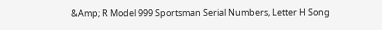&Amp; R Model 999 Sportsman Serial Numbers, Letter H Song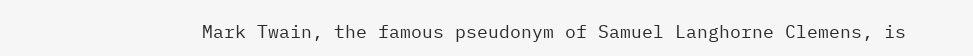Mark Twain, the famous pseudonym of Samuel Langhorne Clemens, is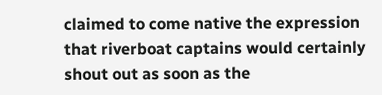claimed to come native the expression that riverboat captains would certainly shout out as soon as the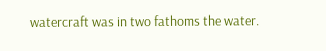watercraft was in two fathoms the water.